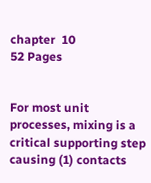chapter  10
52 Pages


For most unit processes, mixing is a critical supporting step causing (1) contacts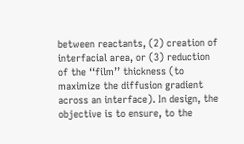between reactants, (2) creation of interfacial area, or (3) reduction of the ‘‘film’’ thickness (to maximize the diffusion gradient across an interface). In design, the objective is to ensure, to the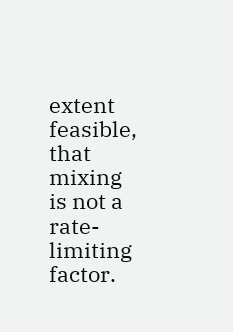extent feasible, that mixing is not a rate-limiting factor.